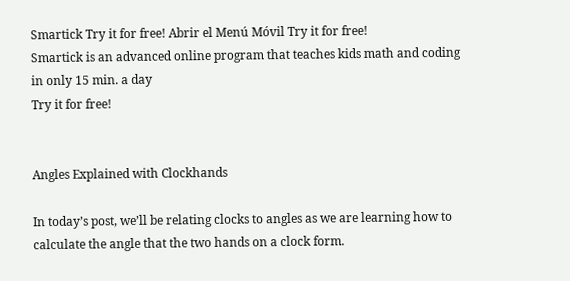Smartick Try it for free! Abrir el Menú Móvil Try it for free!
Smartick is an advanced online program that teaches kids math and coding in only 15 min. a day
Try it for free!


Angles Explained with Clockhands

In today’s post, we’ll be relating clocks to angles as we are learning how to calculate the angle that the two hands on a clock form.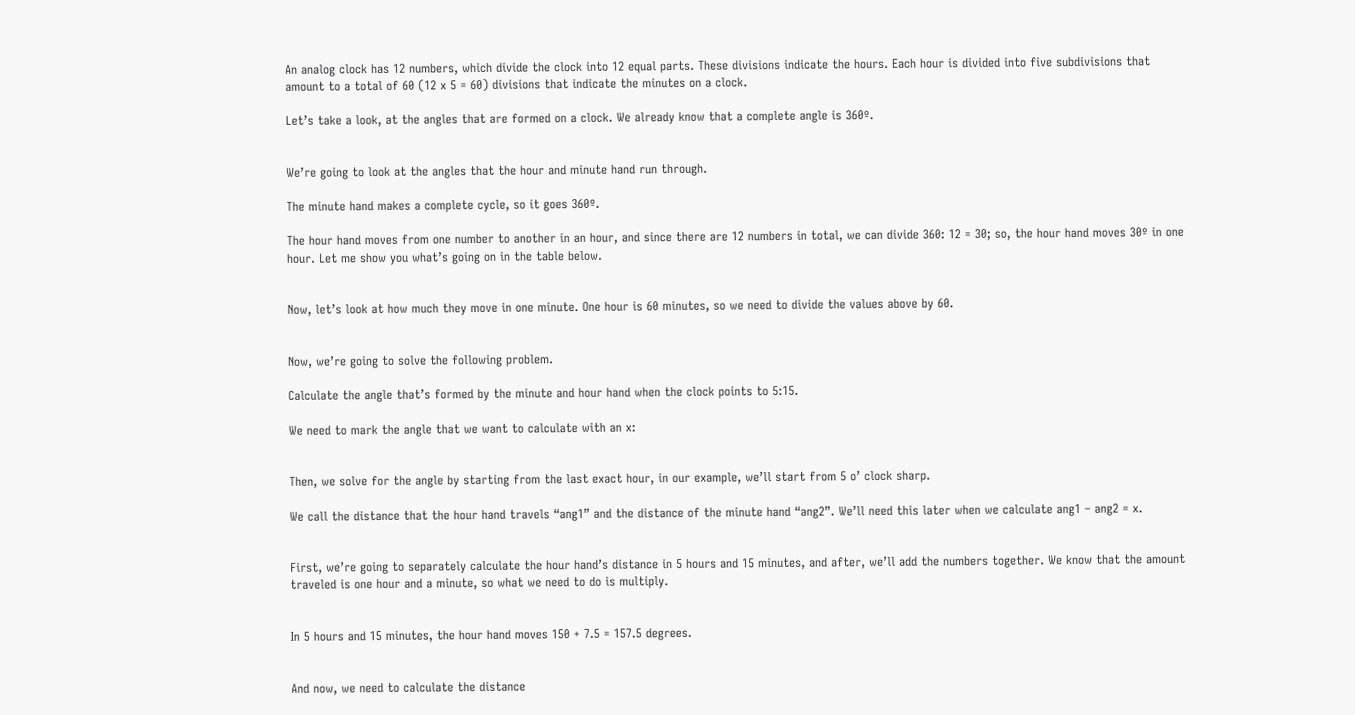An analog clock has 12 numbers, which divide the clock into 12 equal parts. These divisions indicate the hours. Each hour is divided into five subdivisions that amount to a total of 60 (12 x 5 = 60) divisions that indicate the minutes on a clock.

Let’s take a look, at the angles that are formed on a clock. We already know that a complete angle is 360º.


We’re going to look at the angles that the hour and minute hand run through.

The minute hand makes a complete cycle, so it goes 360º.

The hour hand moves from one number to another in an hour, and since there are 12 numbers in total, we can divide 360: 12 = 30; so, the hour hand moves 30º in one hour. Let me show you what’s going on in the table below.


Now, let’s look at how much they move in one minute. One hour is 60 minutes, so we need to divide the values above by 60.


Now, we’re going to solve the following problem.

Calculate the angle that’s formed by the minute and hour hand when the clock points to 5:15.

We need to mark the angle that we want to calculate with an x:


Then, we solve for the angle by starting from the last exact hour, in our example, we’ll start from 5 o’ clock sharp.

We call the distance that the hour hand travels “ang1” and the distance of the minute hand “ang2”. We’ll need this later when we calculate ang1 – ang2 = x.


First, we’re going to separately calculate the hour hand’s distance in 5 hours and 15 minutes, and after, we’ll add the numbers together. We know that the amount traveled is one hour and a minute, so what we need to do is multiply.


In 5 hours and 15 minutes, the hour hand moves 150 + 7.5 = 157.5 degrees.


And now, we need to calculate the distance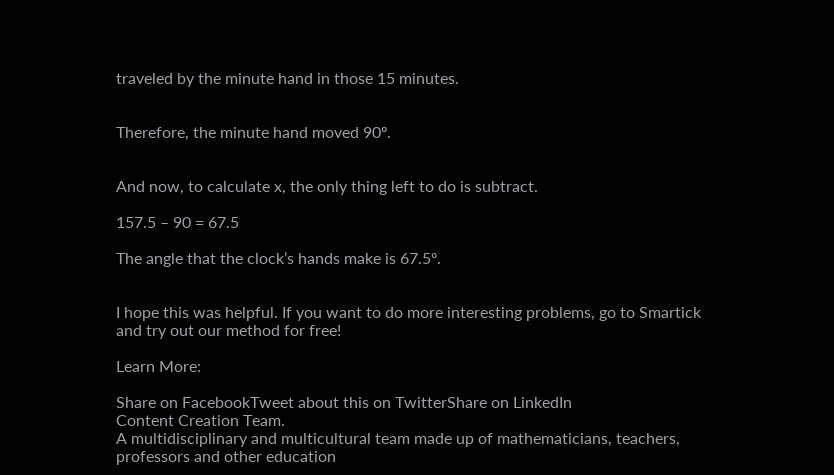traveled by the minute hand in those 15 minutes.


Therefore, the minute hand moved 90º.


And now, to calculate x, the only thing left to do is subtract.

157.5 – 90 = 67.5

The angle that the clock’s hands make is 67.5º.


I hope this was helpful. If you want to do more interesting problems, go to Smartick and try out our method for free!

Learn More:

Share on FacebookTweet about this on TwitterShare on LinkedIn
Content Creation Team.
A multidisciplinary and multicultural team made up of mathematicians, teachers, professors and other education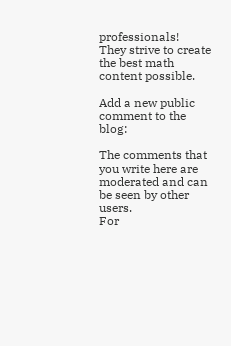professionals!
They strive to create the best math content possible.

Add a new public comment to the blog:

The comments that you write here are moderated and can be seen by other users.
For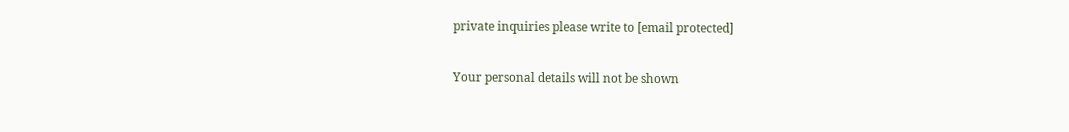private inquiries please write to [email protected]

Your personal details will not be shown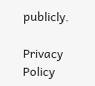publicly.

Privacy Policy